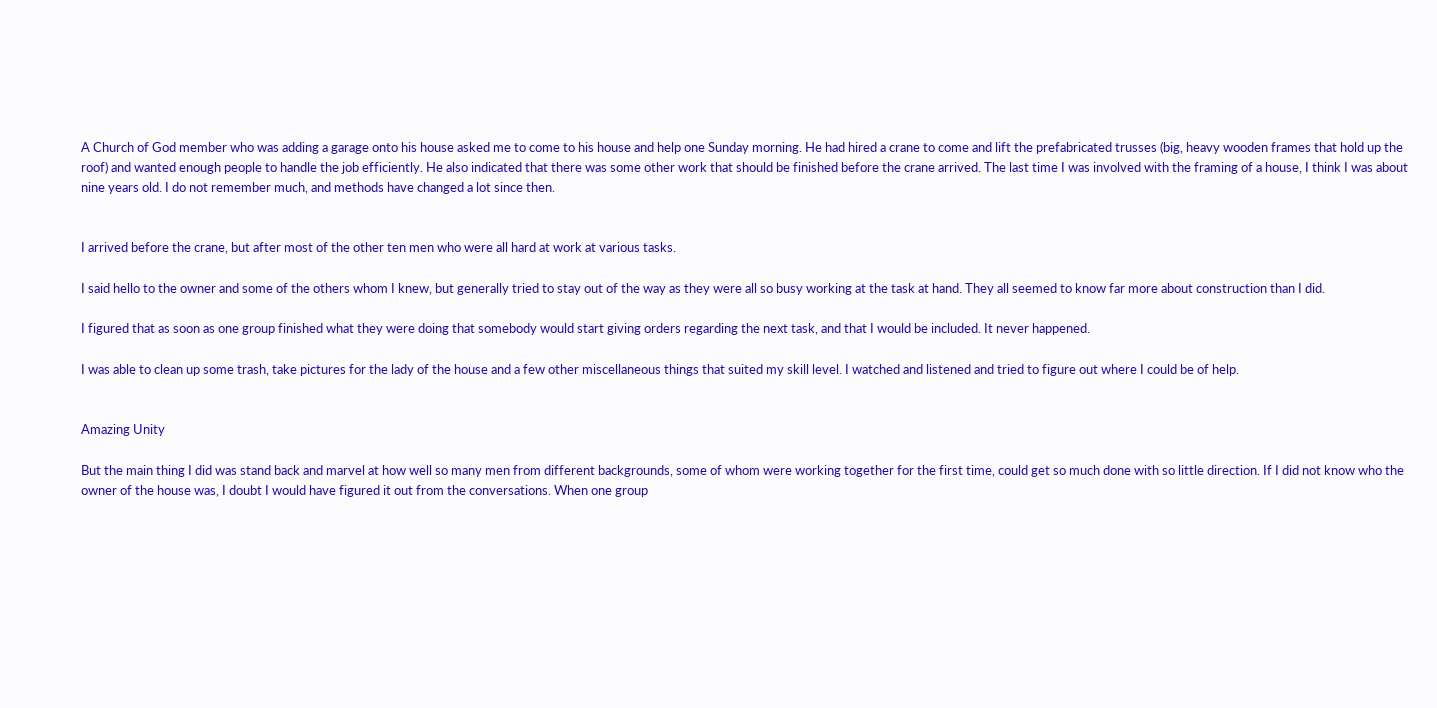A Church of God member who was adding a garage onto his house asked me to come to his house and help one Sunday morning. He had hired a crane to come and lift the prefabricated trusses (big, heavy wooden frames that hold up the roof) and wanted enough people to handle the job efficiently. He also indicated that there was some other work that should be finished before the crane arrived. The last time I was involved with the framing of a house, I think I was about nine years old. I do not remember much, and methods have changed a lot since then.


I arrived before the crane, but after most of the other ten men who were all hard at work at various tasks.

I said hello to the owner and some of the others whom I knew, but generally tried to stay out of the way as they were all so busy working at the task at hand. They all seemed to know far more about construction than I did.

I figured that as soon as one group finished what they were doing that somebody would start giving orders regarding the next task, and that I would be included. It never happened.

I was able to clean up some trash, take pictures for the lady of the house and a few other miscellaneous things that suited my skill level. I watched and listened and tried to figure out where I could be of help.


Amazing Unity

But the main thing I did was stand back and marvel at how well so many men from different backgrounds, some of whom were working together for the first time, could get so much done with so little direction. If I did not know who the owner of the house was, I doubt I would have figured it out from the conversations. When one group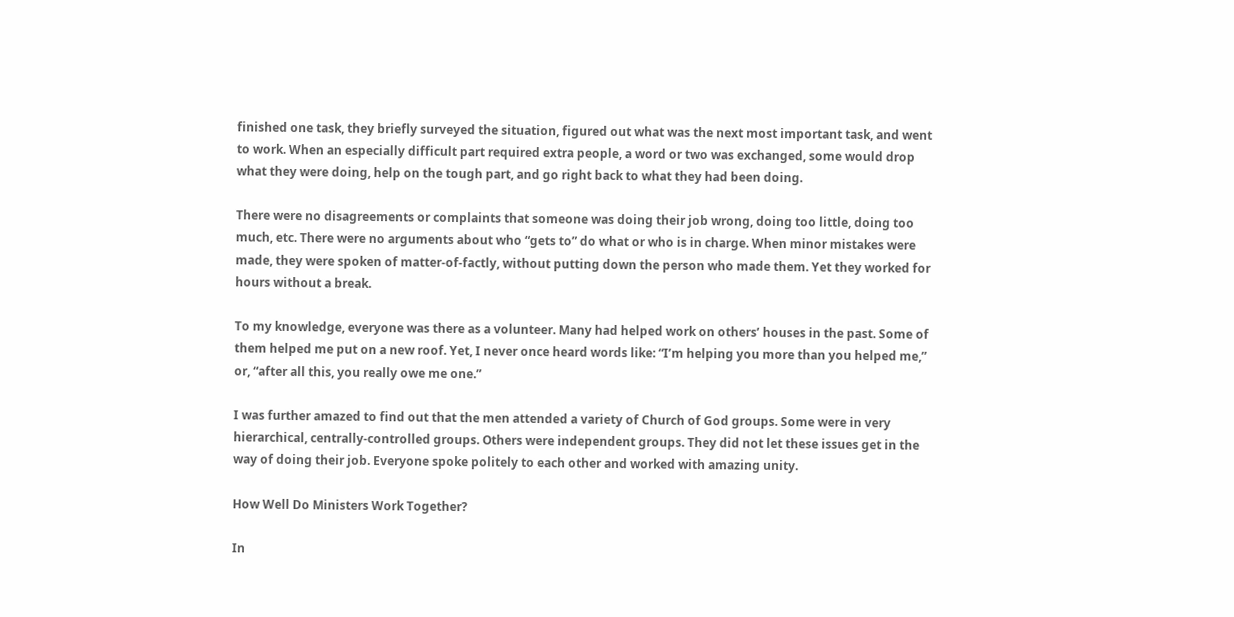finished one task, they briefly surveyed the situation, figured out what was the next most important task, and went to work. When an especially difficult part required extra people, a word or two was exchanged, some would drop what they were doing, help on the tough part, and go right back to what they had been doing.

There were no disagreements or complaints that someone was doing their job wrong, doing too little, doing too much, etc. There were no arguments about who “gets to” do what or who is in charge. When minor mistakes were made, they were spoken of matter-of-factly, without putting down the person who made them. Yet they worked for hours without a break.

To my knowledge, everyone was there as a volunteer. Many had helped work on others’ houses in the past. Some of them helped me put on a new roof. Yet, I never once heard words like: “I’m helping you more than you helped me,” or, “after all this, you really owe me one.”

I was further amazed to find out that the men attended a variety of Church of God groups. Some were in very hierarchical, centrally-controlled groups. Others were independent groups. They did not let these issues get in the way of doing their job. Everyone spoke politely to each other and worked with amazing unity.

How Well Do Ministers Work Together?

In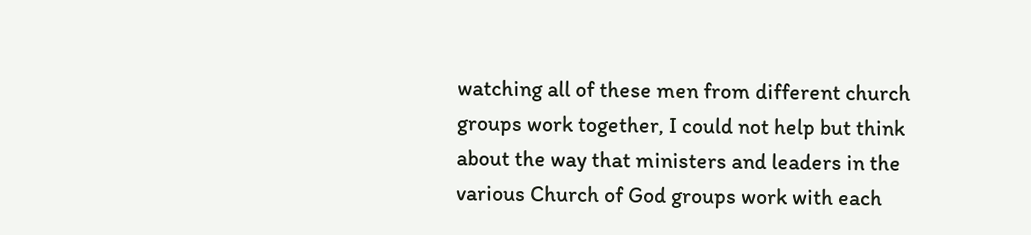watching all of these men from different church groups work together, I could not help but think about the way that ministers and leaders in the various Church of God groups work with each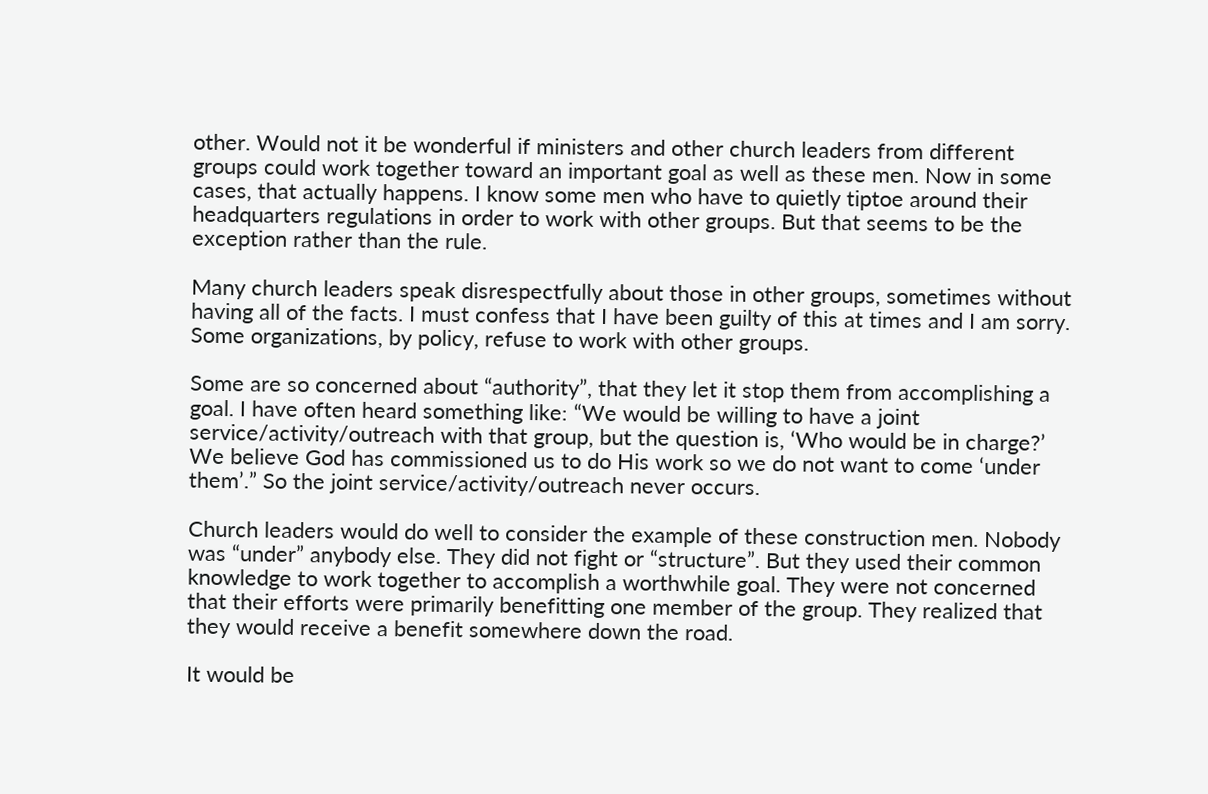other. Would not it be wonderful if ministers and other church leaders from different groups could work together toward an important goal as well as these men. Now in some cases, that actually happens. I know some men who have to quietly tiptoe around their headquarters regulations in order to work with other groups. But that seems to be the exception rather than the rule.

Many church leaders speak disrespectfully about those in other groups, sometimes without having all of the facts. I must confess that I have been guilty of this at times and I am sorry. Some organizations, by policy, refuse to work with other groups.

Some are so concerned about “authority”, that they let it stop them from accomplishing a goal. I have often heard something like: “We would be willing to have a joint service/activity/outreach with that group, but the question is, ‘Who would be in charge?’ We believe God has commissioned us to do His work so we do not want to come ‘under them’.” So the joint service/activity/outreach never occurs.

Church leaders would do well to consider the example of these construction men. Nobody was “under” anybody else. They did not fight or “structure”. But they used their common knowledge to work together to accomplish a worthwhile goal. They were not concerned that their efforts were primarily benefitting one member of the group. They realized that they would receive a benefit somewhere down the road.

It would be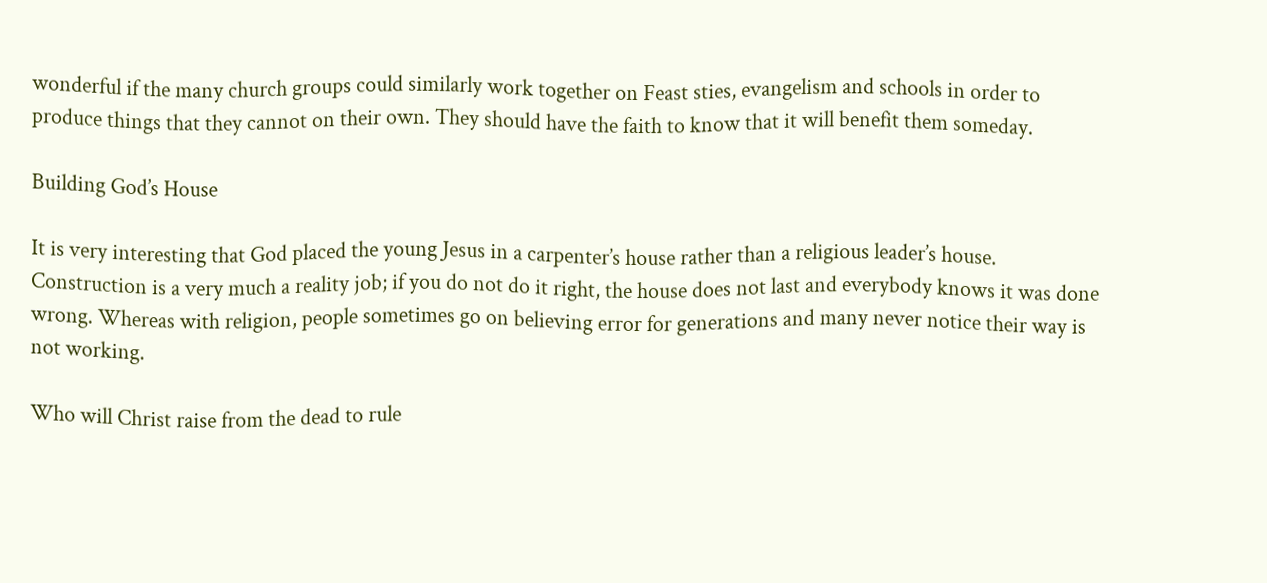wonderful if the many church groups could similarly work together on Feast sties, evangelism and schools in order to produce things that they cannot on their own. They should have the faith to know that it will benefit them someday.

Building God’s House

It is very interesting that God placed the young Jesus in a carpenter’s house rather than a religious leader’s house. Construction is a very much a reality job; if you do not do it right, the house does not last and everybody knows it was done wrong. Whereas with religion, people sometimes go on believing error for generations and many never notice their way is not working.

Who will Christ raise from the dead to rule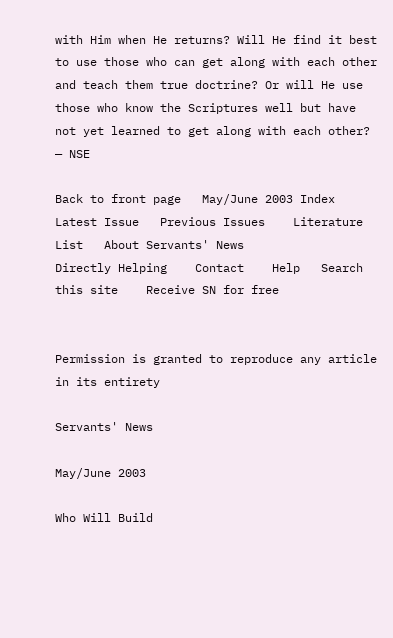with Him when He returns? Will He find it best to use those who can get along with each other and teach them true doctrine? Or will He use those who know the Scriptures well but have not yet learned to get along with each other? — NSE

Back to front page   May/June 2003 Index
Latest Issue   Previous Issues    Literature List   About Servants' News
Directly Helping    Contact    Help   Search this site    Receive SN for free


Permission is granted to reproduce any article in its entirety

Servants' News

May/June 2003

Who Will Build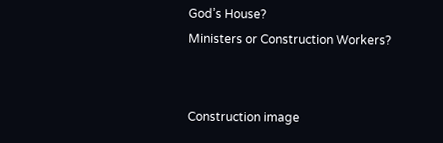God’s House?
Ministers or Construction Workers?


Construction image